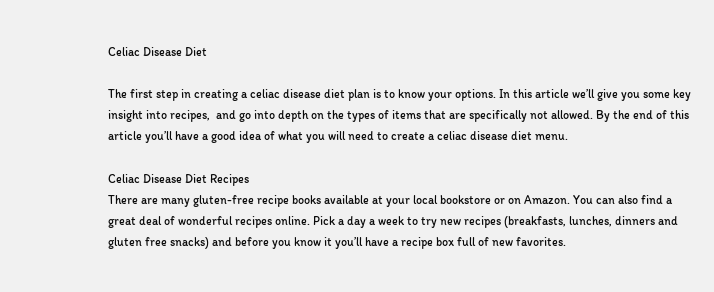Celiac Disease Diet

The first step in creating a celiac disease diet plan is to know your options. In this article we’ll give you some key insight into recipes,  and go into depth on the types of items that are specifically not allowed. By the end of this article you’ll have a good idea of what you will need to create a celiac disease diet menu.

Celiac Disease Diet Recipes
There are many gluten-free recipe books available at your local bookstore or on Amazon. You can also find a great deal of wonderful recipes online. Pick a day a week to try new recipes (breakfasts, lunches, dinners and gluten free snacks) and before you know it you’ll have a recipe box full of new favorites.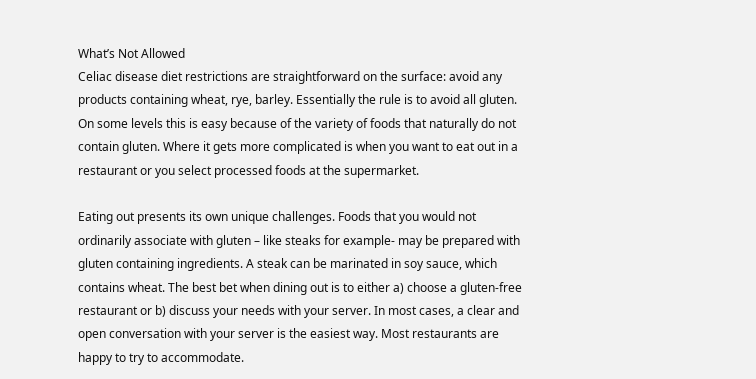What’s Not Allowed
Celiac disease diet restrictions are straightforward on the surface: avoid any products containing wheat, rye, barley. Essentially the rule is to avoid all gluten. On some levels this is easy because of the variety of foods that naturally do not contain gluten. Where it gets more complicated is when you want to eat out in a restaurant or you select processed foods at the supermarket.

Eating out presents its own unique challenges. Foods that you would not ordinarily associate with gluten – like steaks for example- may be prepared with gluten containing ingredients. A steak can be marinated in soy sauce, which contains wheat. The best bet when dining out is to either a) choose a gluten-free restaurant or b) discuss your needs with your server. In most cases, a clear and open conversation with your server is the easiest way. Most restaurants are happy to try to accommodate.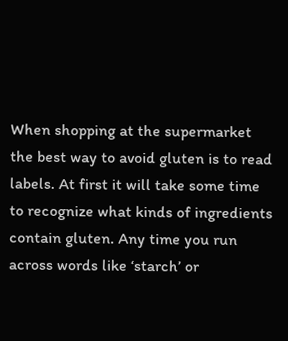When shopping at the supermarket the best way to avoid gluten is to read labels. At first it will take some time to recognize what kinds of ingredients contain gluten. Any time you run across words like ‘starch’ or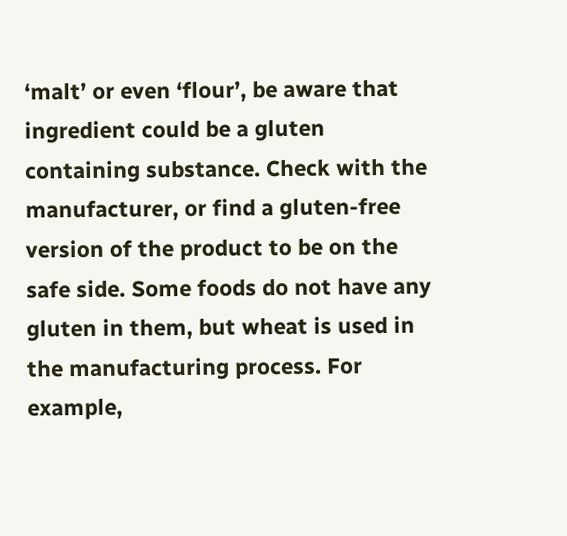‘malt’ or even ‘flour’, be aware that ingredient could be a gluten containing substance. Check with the manufacturer, or find a gluten-free version of the product to be on the safe side. Some foods do not have any gluten in them, but wheat is used in the manufacturing process. For example,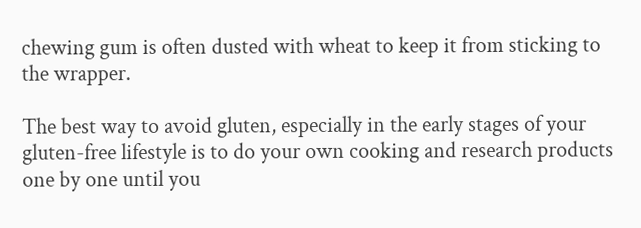chewing gum is often dusted with wheat to keep it from sticking to the wrapper.

The best way to avoid gluten, especially in the early stages of your gluten-free lifestyle is to do your own cooking and research products one by one until you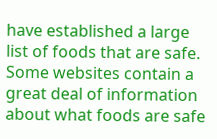have established a large list of foods that are safe. Some websites contain a great deal of information about what foods are safe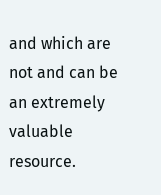and which are not and can be an extremely valuable resource.